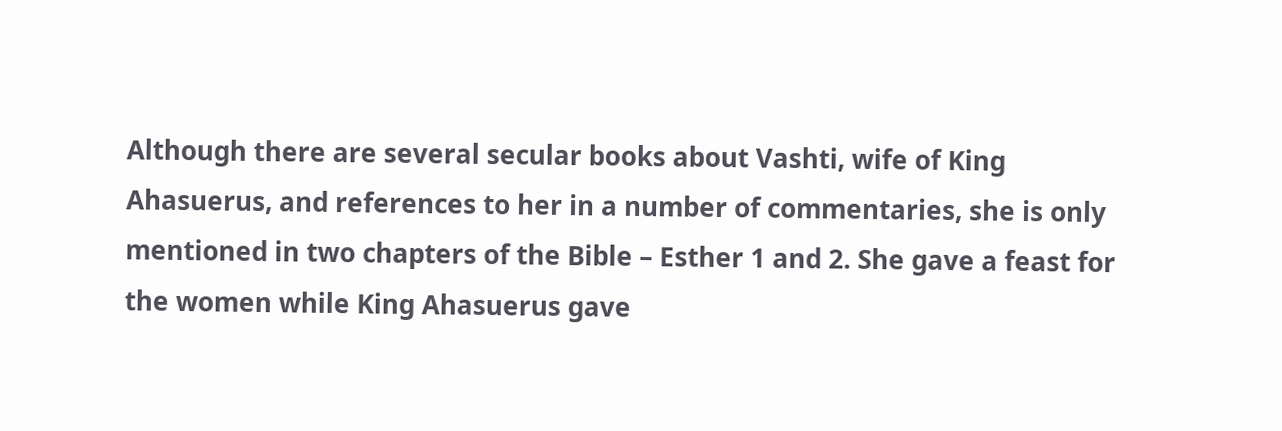Although there are several secular books about Vashti, wife of King Ahasuerus, and references to her in a number of commentaries, she is only mentioned in two chapters of the Bible – Esther 1 and 2. She gave a feast for the women while King Ahasuerus gave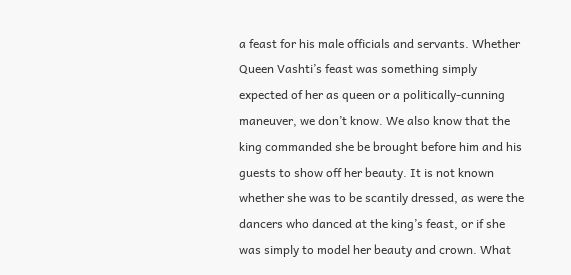a feast for his male officials and servants. Whether Queen Vashti’s feast was something simply expected of her as queen or a politically-cunning maneuver, we don’t know. We also know that the king commanded she be brought before him and his guests to show off her beauty. It is not known whether she was to be scantily dressed, as were the dancers who danced at the king’s feast, or if she was simply to model her beauty and crown. What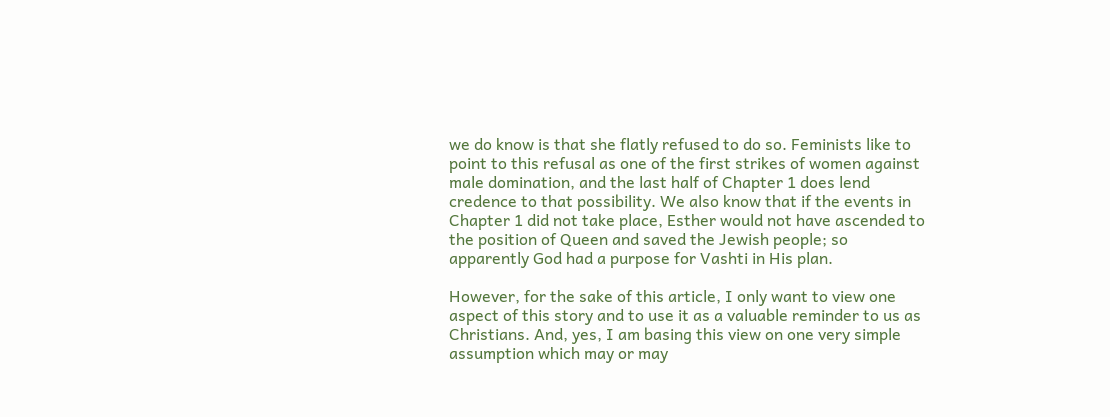we do know is that she flatly refused to do so. Feminists like to point to this refusal as one of the first strikes of women against male domination, and the last half of Chapter 1 does lend credence to that possibility. We also know that if the events in Chapter 1 did not take place, Esther would not have ascended to the position of Queen and saved the Jewish people; so apparently God had a purpose for Vashti in His plan.

However, for the sake of this article, I only want to view one aspect of this story and to use it as a valuable reminder to us as Christians. And, yes, I am basing this view on one very simple assumption which may or may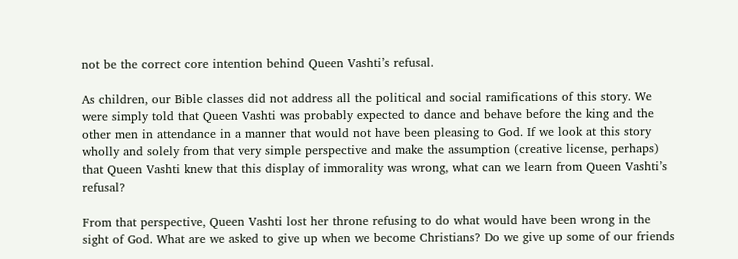not be the correct core intention behind Queen Vashti’s refusal.

As children, our Bible classes did not address all the political and social ramifications of this story. We were simply told that Queen Vashti was probably expected to dance and behave before the king and the other men in attendance in a manner that would not have been pleasing to God. If we look at this story wholly and solely from that very simple perspective and make the assumption (creative license, perhaps) that Queen Vashti knew that this display of immorality was wrong, what can we learn from Queen Vashti’s refusal?

From that perspective, Queen Vashti lost her throne refusing to do what would have been wrong in the sight of God. What are we asked to give up when we become Christians? Do we give up some of our friends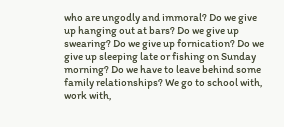who are ungodly and immoral? Do we give up hanging out at bars? Do we give up swearing? Do we give up fornication? Do we give up sleeping late or fishing on Sunday morning? Do we have to leave behind some family relationships? We go to school with, work with,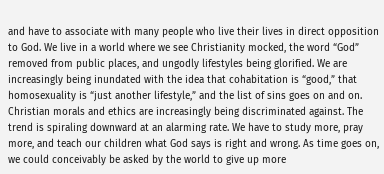and have to associate with many people who live their lives in direct opposition to God. We live in a world where we see Christianity mocked, the word “God” removed from public places, and ungodly lifestyles being glorified. We are increasingly being inundated with the idea that cohabitation is “good,” that homosexuality is “just another lifestyle,” and the list of sins goes on and on. Christian morals and ethics are increasingly being discriminated against. The trend is spiraling downward at an alarming rate. We have to study more, pray more, and teach our children what God says is right and wrong. As time goes on, we could conceivably be asked by the world to give up more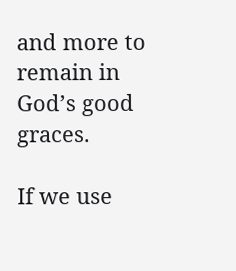and more to remain in God’s good graces.

If we use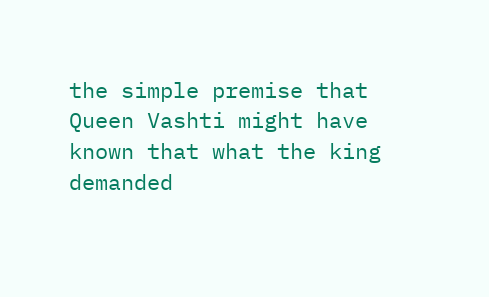the simple premise that Queen Vashti might have known that what the king demanded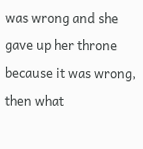was wrong and she gave up her throne because it was wrong, then what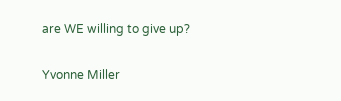are WE willing to give up?

Yvonne Miller